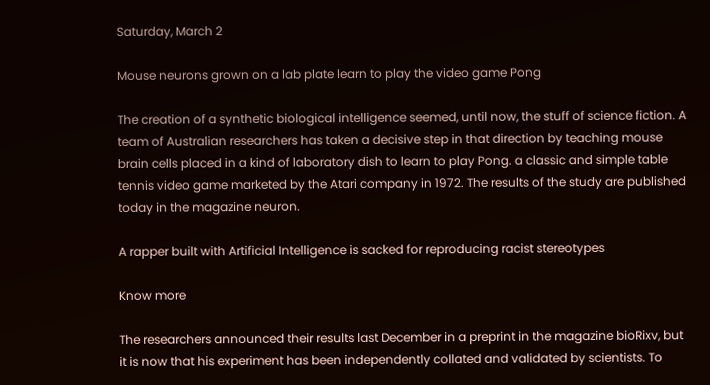Saturday, March 2

Mouse neurons grown on a lab plate learn to play the video game Pong

The creation of a synthetic biological intelligence seemed, until now, the stuff of science fiction. A team of Australian researchers has taken a decisive step in that direction by teaching mouse brain cells placed in a kind of laboratory dish to learn to play Pong. a classic and simple table tennis video game marketed by the Atari company in 1972. The results of the study are published today in the magazine neuron.

A rapper built with Artificial Intelligence is sacked for reproducing racist stereotypes

Know more

The researchers announced their results last December in a preprint in the magazine bioRixv, but it is now that his experiment has been independently collated and validated by scientists. To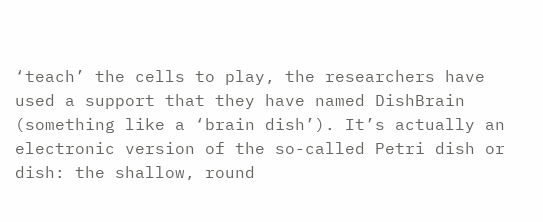‘teach’ the cells to play, the researchers have used a support that they have named DishBrain (something like a ‘brain dish’). It’s actually an electronic version of the so-called Petri dish or dish: the shallow, round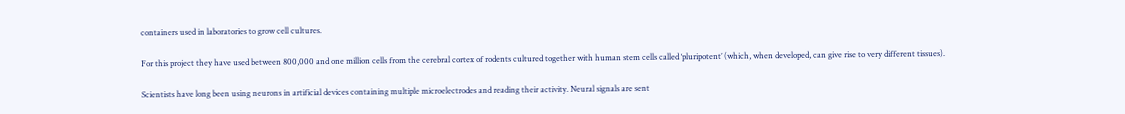containers used in laboratories to grow cell cultures.

For this project they have used between 800,000 and one million cells from the cerebral cortex of rodents cultured together with human stem cells called ‘pluripotent’ (which, when developed, can give rise to very different tissues).

Scientists have long been using neurons in artificial devices containing multiple microelectrodes and reading their activity. Neural signals are sent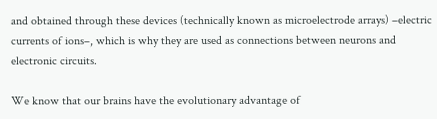and obtained through these devices (technically known as microelectrode arrays) –electric currents of ions–, which is why they are used as connections between neurons and electronic circuits.

We know that our brains have the evolutionary advantage of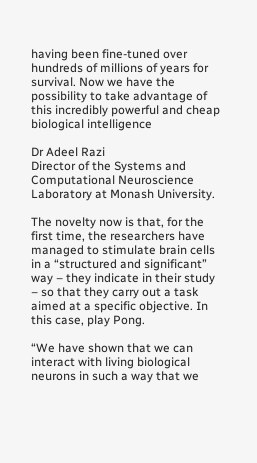having been fine-tuned over hundreds of millions of years for survival. Now we have the possibility to take advantage of this incredibly powerful and cheap biological intelligence

Dr Adeel Razi
Director of the Systems and Computational Neuroscience Laboratory at Monash University.

The novelty now is that, for the first time, the researchers have managed to stimulate brain cells in a “structured and significant” way – they indicate in their study – so that they carry out a task aimed at a specific objective. In this case, play Pong.

“We have shown that we can interact with living biological neurons in such a way that we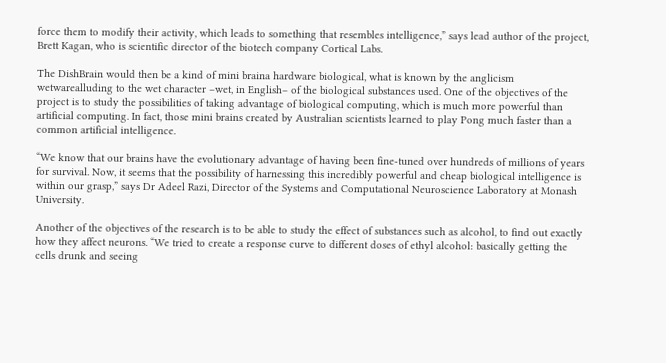force them to modify their activity, which leads to something that resembles intelligence,” says lead author of the project, Brett Kagan, who is scientific director of the biotech company Cortical Labs.

The DishBrain would then be a kind of mini braina hardware biological, what is known by the anglicism wetwarealluding to the wet character –wet, in English– of the biological substances used. One of the objectives of the project is to study the possibilities of taking advantage of biological computing, which is much more powerful than artificial computing. In fact, those mini brains created by Australian scientists learned to play Pong much faster than a common artificial intelligence.

“We know that our brains have the evolutionary advantage of having been fine-tuned over hundreds of millions of years for survival. Now, it seems that the possibility of harnessing this incredibly powerful and cheap biological intelligence is within our grasp,” says Dr Adeel Razi, Director of the Systems and Computational Neuroscience Laboratory at Monash University.

Another of the objectives of the research is to be able to study the effect of substances such as alcohol, to find out exactly how they affect neurons. “We tried to create a response curve to different doses of ethyl alcohol: basically getting the cells drunk and seeing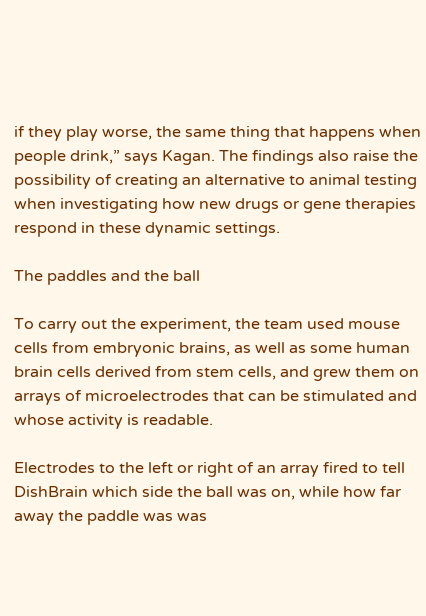if they play worse, the same thing that happens when people drink,” says Kagan. The findings also raise the possibility of creating an alternative to animal testing when investigating how new drugs or gene therapies respond in these dynamic settings.

The paddles and the ball

To carry out the experiment, the team used mouse cells from embryonic brains, as well as some human brain cells derived from stem cells, and grew them on arrays of microelectrodes that can be stimulated and whose activity is readable.

Electrodes to the left or right of an array fired to tell DishBrain which side the ball was on, while how far away the paddle was was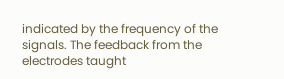indicated by the frequency of the signals. The feedback from the electrodes taught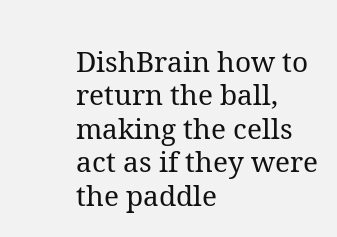DishBrain how to return the ball, making the cells act as if they were the paddle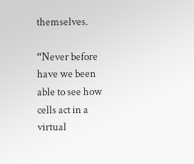themselves.

“Never before have we been able to see how cells act in a virtual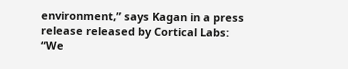environment,” says Kagan in a press release released by Cortical Labs: “We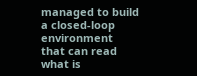managed to build a closed-loop environment that can read what is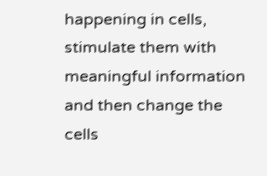happening in cells, stimulate them with meaningful information and then change the cells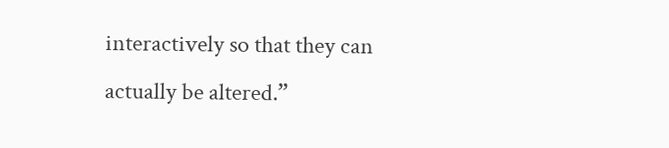interactively so that they can actually be altered.”